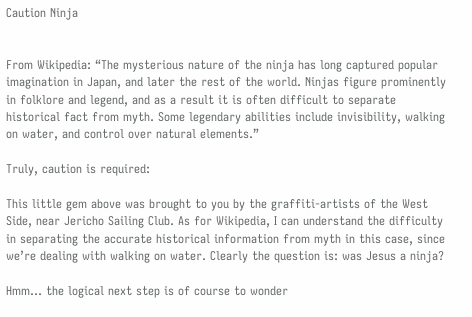Caution Ninja


From Wikipedia: “The mysterious nature of the ninja has long captured popular imagination in Japan, and later the rest of the world. Ninjas figure prominently in folklore and legend, and as a result it is often difficult to separate historical fact from myth. Some legendary abilities include invisibility, walking on water, and control over natural elements.”

Truly, caution is required:

This little gem above was brought to you by the graffiti-artists of the West Side, near Jericho Sailing Club. As for Wikipedia, I can understand the difficulty in separating the accurate historical information from myth in this case, since we’re dealing with walking on water. Clearly the question is: was Jesus a ninja?

Hmm… the logical next step is of course to wonder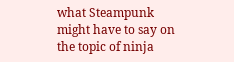what Steampunk might have to say on the topic of ninja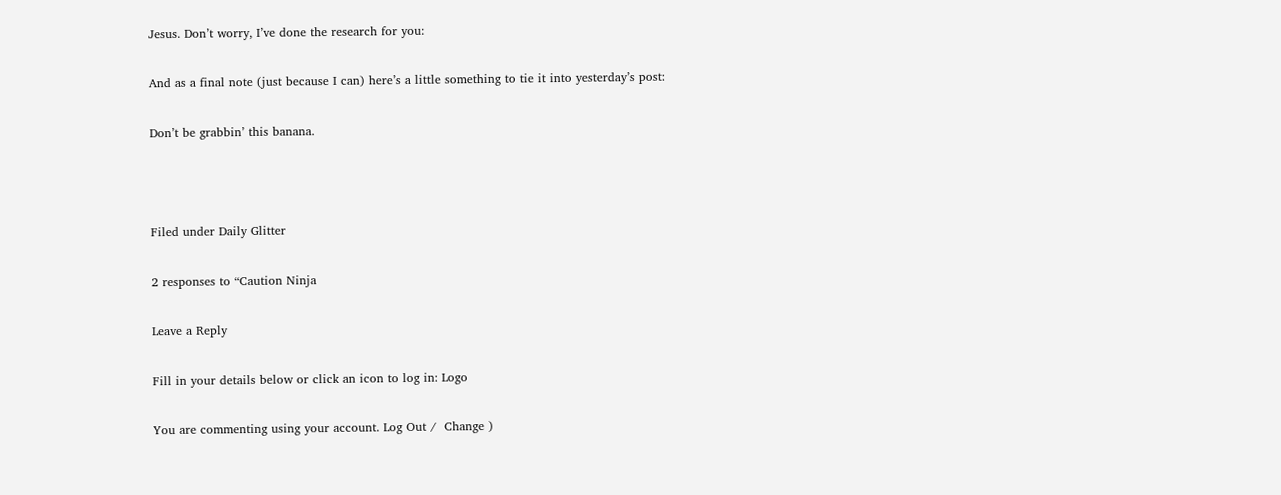Jesus. Don’t worry, I’ve done the research for you:

And as a final note (just because I can) here’s a little something to tie it into yesterday’s post:

Don’t be grabbin’ this banana.



Filed under Daily Glitter

2 responses to “Caution Ninja

Leave a Reply

Fill in your details below or click an icon to log in: Logo

You are commenting using your account. Log Out /  Change )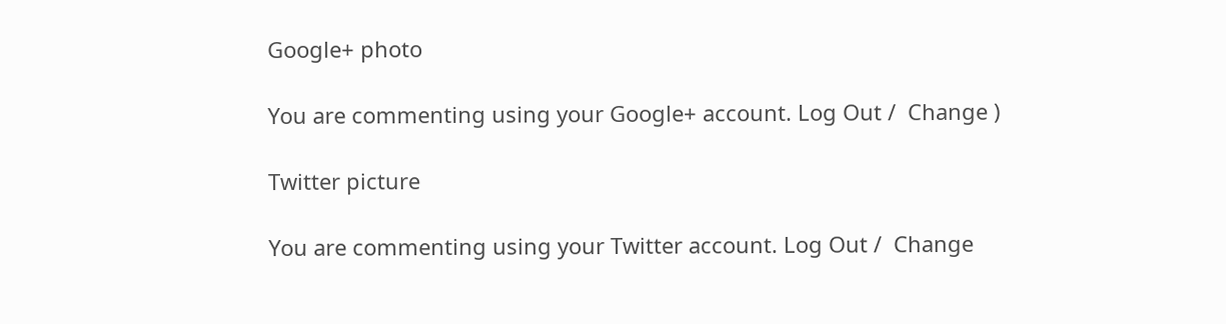Google+ photo

You are commenting using your Google+ account. Log Out /  Change )

Twitter picture

You are commenting using your Twitter account. Log Out /  Change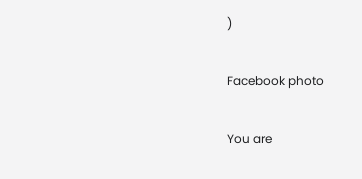)

Facebook photo

You are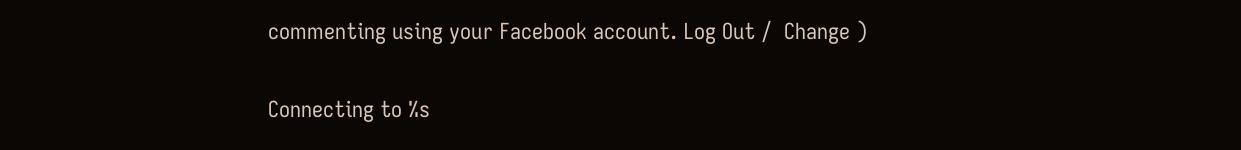commenting using your Facebook account. Log Out /  Change )


Connecting to %s